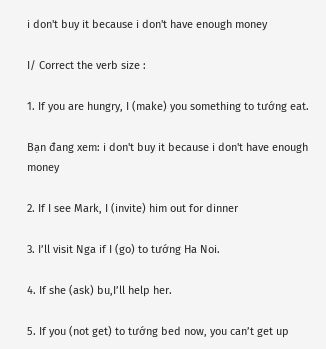i don't buy it because i don't have enough money

I/ Correct the verb size :

1. If you are hungry, I (make) you something to tướng eat.

Bạn đang xem: i don't buy it because i don't have enough money

2. If I see Mark, I (invite) him out for dinner

3. I’ll visit Nga if I (go) to tướng Ha Noi.

4. If she (ask) bu,I’ll help her.

5. If you (not get) to tướng bed now, you can’t get up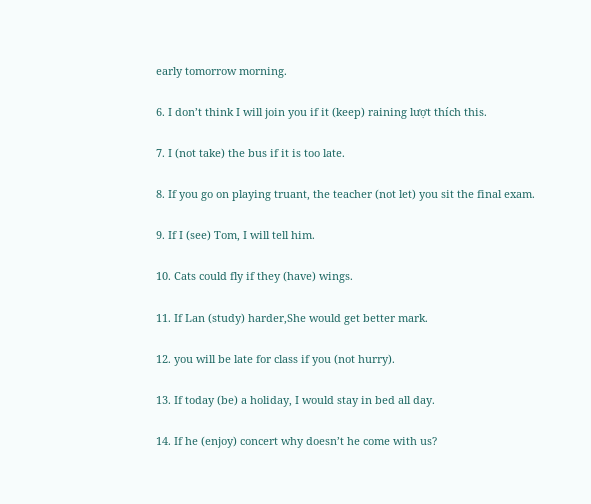early tomorrow morning.

6. I don’t think I will join you if it (keep) raining lượt thích this.

7. I (not take) the bus if it is too late.

8. If you go on playing truant, the teacher (not let) you sit the final exam.

9. If I (see) Tom, I will tell him.

10. Cats could fly if they (have) wings.

11. If Lan (study) harder,She would get better mark.

12. you will be late for class if you (not hurry).

13. If today (be) a holiday, I would stay in bed all day.

14. If he (enjoy) concert why doesn’t he come with us?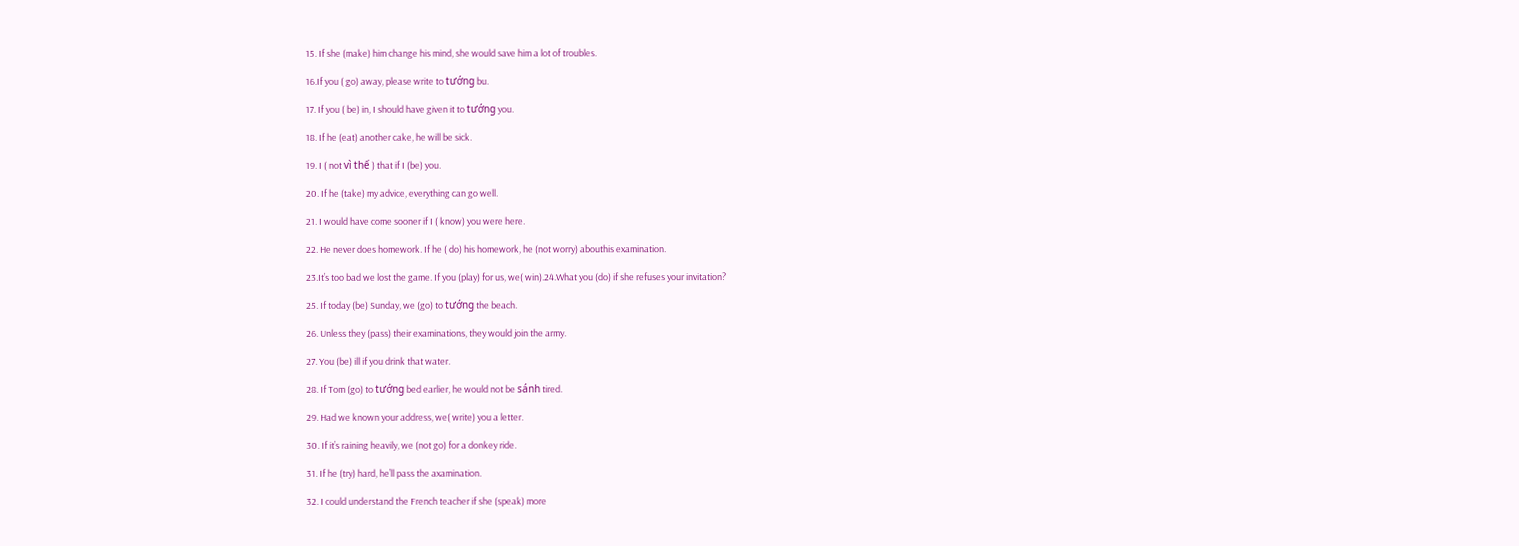15. If she (make) him change his mind, she would save him a lot of troubles.

16.If you ( go) away, please write to tướng bu.

17. If you ( be) in, I should have given it to tướng you.

18. If he (eat) another cake, he will be sick.

19. I ( not vì thế ) that if I (be) you.

20. If he (take) my advice, everything can go well.

21. I would have come sooner if I ( know) you were here.

22. He never does homework. If he ( do) his homework, he (not worry) abouthis examination.

23.It’s too bad we lost the game. If you (play) for us, we( win).24.What you (do) if she refuses your invitation?

25. If today (be) Sunday, we (go) to tướng the beach.

26. Unless they (pass) their examinations, they would join the army.

27. You (be) ill if you drink that water.

28. If Tom (go) to tướng bed earlier, he would not be sánh tired.

29. Had we known your address, we( write) you a letter.

30. If it’s raining heavily, we (not go) for a donkey ride.

31. If he (try) hard, he’ll pass the axamination.

32. I could understand the French teacher if she (speak) more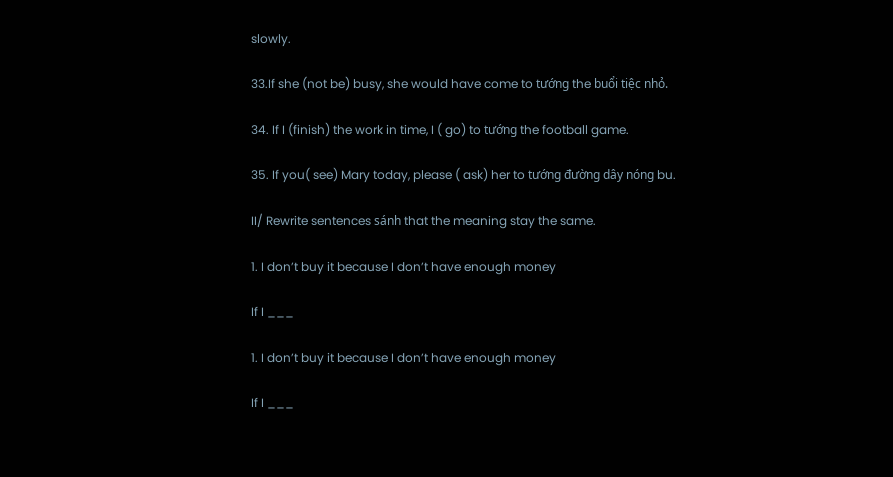slowly.

33.If she (not be) busy, she would have come to tướng the buổi tiệc nhỏ.

34. If I (finish) the work in time, I ( go) to tướng the football game.

35. If you( see) Mary today, please ( ask) her to tướng đường dây nóng bu.

II/ Rewrite sentences sánh that the meaning stay the same.

1. I don’t buy it because I don’t have enough money

If I ___

1. I don’t buy it because I don’t have enough money

If I ___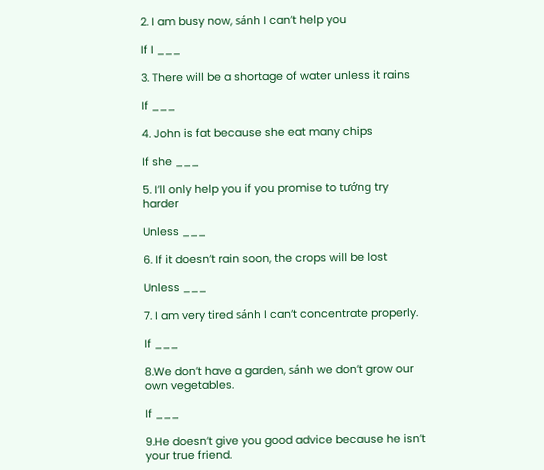2. I am busy now, sánh I can’t help you

If I ___

3. There will be a shortage of water unless it rains

If ___

4. John is fat because she eat many chips

If she ___

5. I’ll only help you if you promise to tướng try harder

Unless ___

6. If it doesn’t rain soon, the crops will be lost

Unless ___

7. I am very tired sánh I can’t concentrate properly.

If ___

8.We don’t have a garden, sánh we don’t grow our own vegetables.

If ___

9.He doesn’t give you good advice because he isn’t your true friend.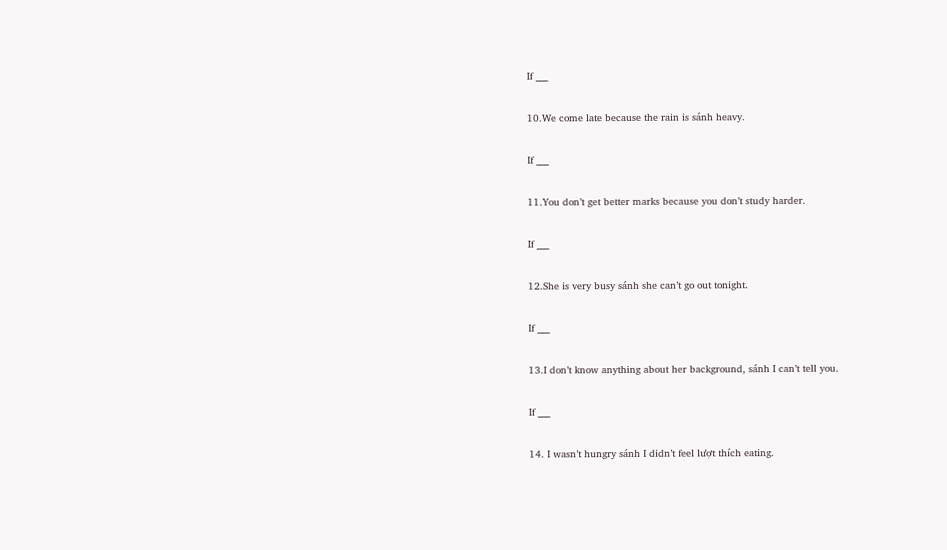If ___

10.We come late because the rain is sánh heavy.

If ___

11.You don’t get better marks because you don’t study harder.

If ___

12.She is very busy sánh she can’t go out tonight.

If ___

13.I don’t know anything about her background, sánh I can’t tell you.

If ___

14. I wasn’t hungry sánh I didn’t feel lượt thích eating.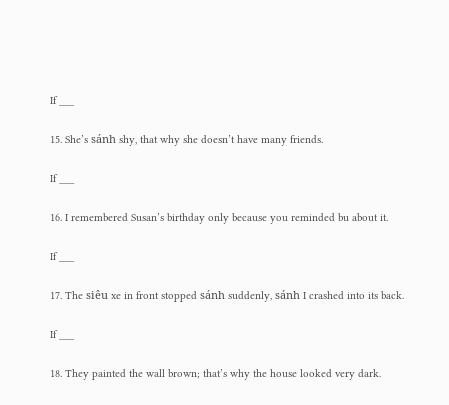If ___

15. She’s sánh shy, that why she doesn’t have many friends.

If ___

16. I remembered Susan’s birthday only because you reminded bu about it.

If ___

17. The siêu xe in front stopped sánh suddenly, sánh I crashed into its back.

If ___

18. They painted the wall brown; that’s why the house looked very dark.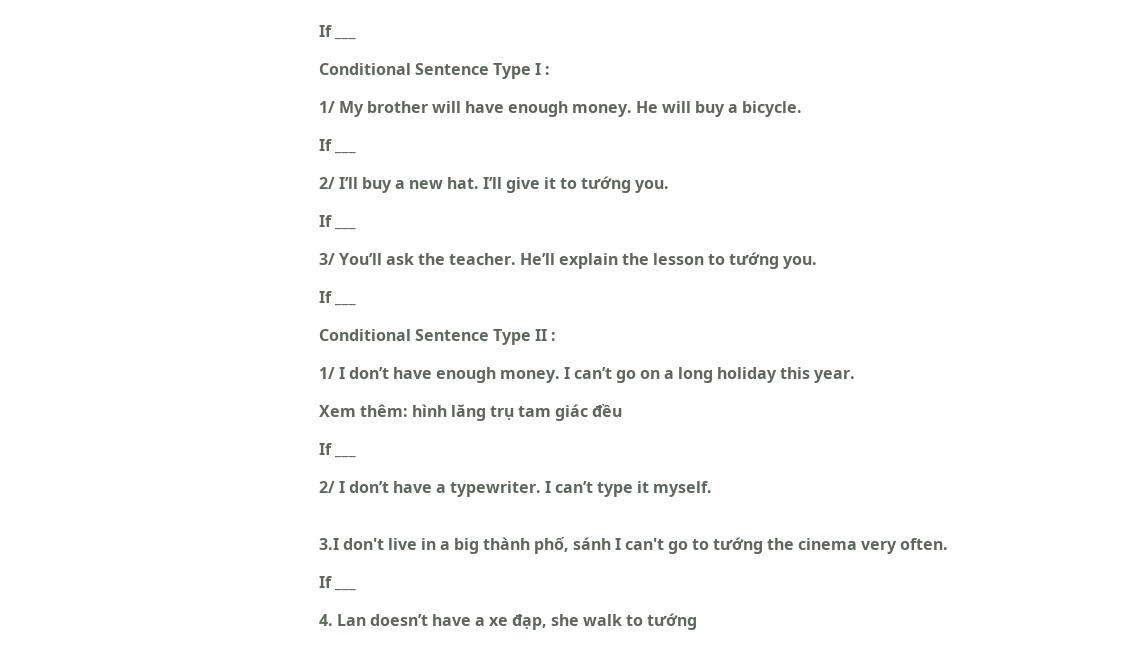If ___

Conditional Sentence Type I :

1/ My brother will have enough money. He will buy a bicycle.

If ___

2/ I’ll buy a new hat. I’ll give it to tướng you.

If ___

3/ You’ll ask the teacher. He’ll explain the lesson to tướng you.

If ___

Conditional Sentence Type II :

1/ I don’t have enough money. I can’t go on a long holiday this year.

Xem thêm: hình lăng trụ tam giác đều

If ___

2/ I don’t have a typewriter. I can’t type it myself.


3.I don't live in a big thành phố, sánh I can't go to tướng the cinema very often.

If ___

4. Lan doesn’t have a xe đạp, she walk to tướng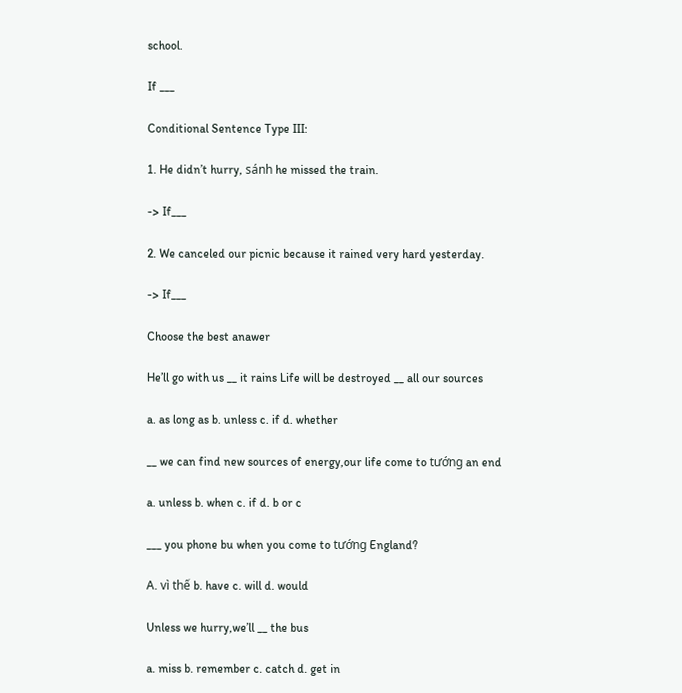school.

If ___

Conditional Sentence Type III:

1. He didn’t hurry, sánh he missed the train.

-> If___

2. We canceled our picnic because it rained very hard yesterday.

-> If___

Choose the best anawer

He’ll go with us __ it rains Life will be destroyed __ all our sources

a. as long as b. unless c. if d. whether

__ we can find new sources of energy,our life come to tướng an end

a. unless b. when c. if d. b or c

___ you phone bu when you come to tướng England?

A. vì thế b. have c. will d. would

Unless we hurry,we’ll __ the bus

a. miss b. remember c. catch d. get in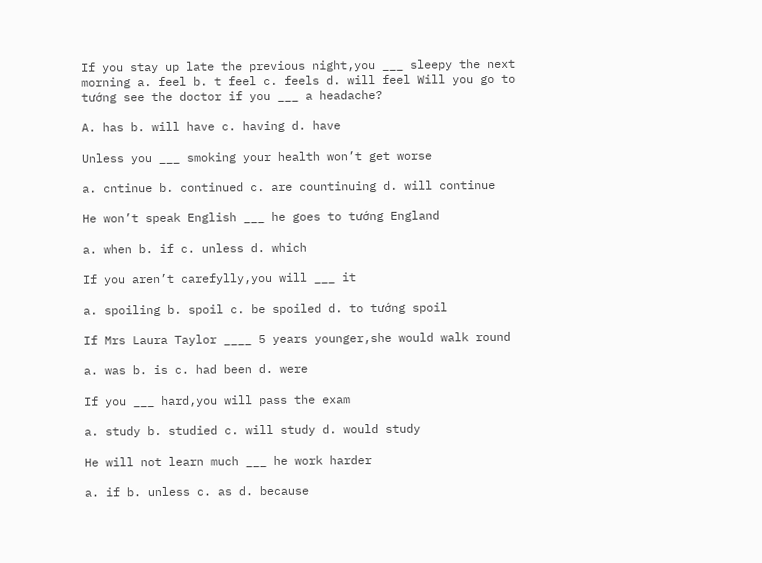If you stay up late the previous night,you ___ sleepy the next morning a. feel b. t feel c. feels d. will feel Will you go to tướng see the doctor if you ___ a headache?

A. has b. will have c. having d. have

Unless you ___ smoking your health won’t get worse

a. cntinue b. continued c. are countinuing d. will continue

He won’t speak English ___ he goes to tướng England

a. when b. if c. unless d. which

If you aren’t carefylly,you will ___ it

a. spoiling b. spoil c. be spoiled d. to tướng spoil

If Mrs Laura Taylor ____ 5 years younger,she would walk round

a. was b. is c. had been d. were

If you ___ hard,you will pass the exam

a. study b. studied c. will study d. would study

He will not learn much ___ he work harder

a. if b. unless c. as d. because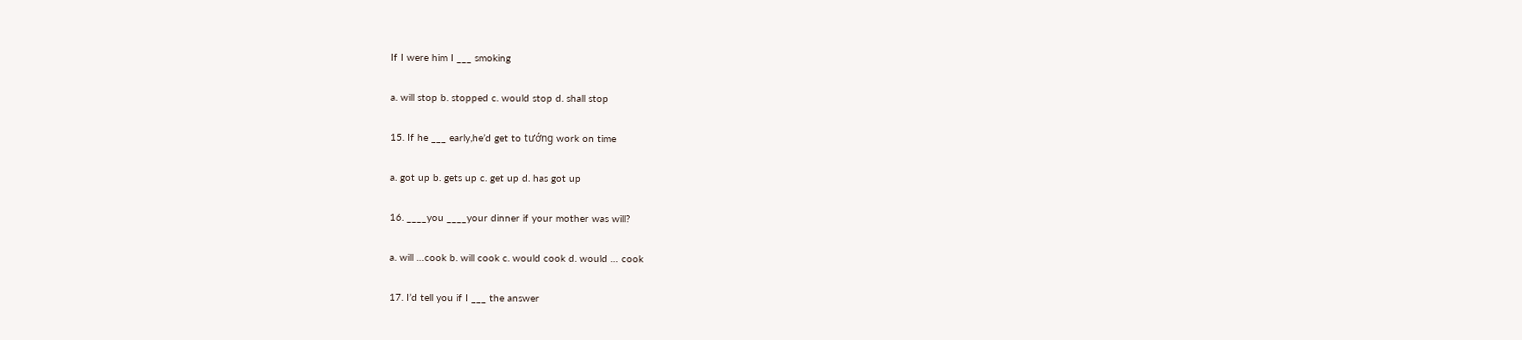If I were him I ___ smoking

a. will stop b. stopped c. would stop d. shall stop

15. If he ___ early,he’d get to tướng work on time

a. got up b. gets up c. get up d. has got up

16. ____you ____your dinner if your mother was will?

a. will …cook b. will cook c. would cook d. would … cook

17. I’d tell you if I ___ the answer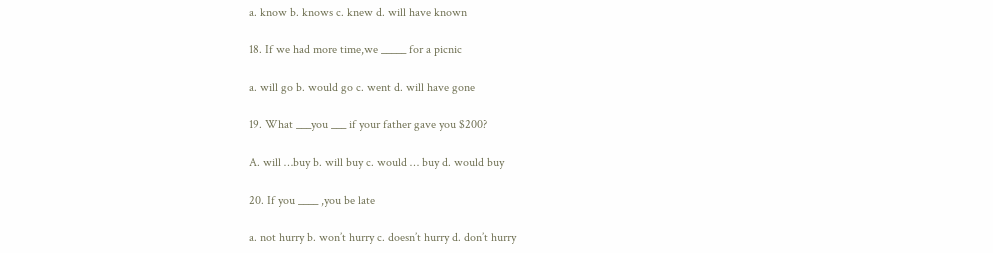a. know b. knows c. knew d. will have known

18. If we had more time,we _____ for a picnic

a. will go b. would go c. went d. will have gone

19. What ___you ___ if your father gave you $200?

A. will …buy b. will buy c. would … buy d. would buy

20. If you ____ ,you be late

a. not hurry b. won’t hurry c. doesn’t hurry d. don’t hurry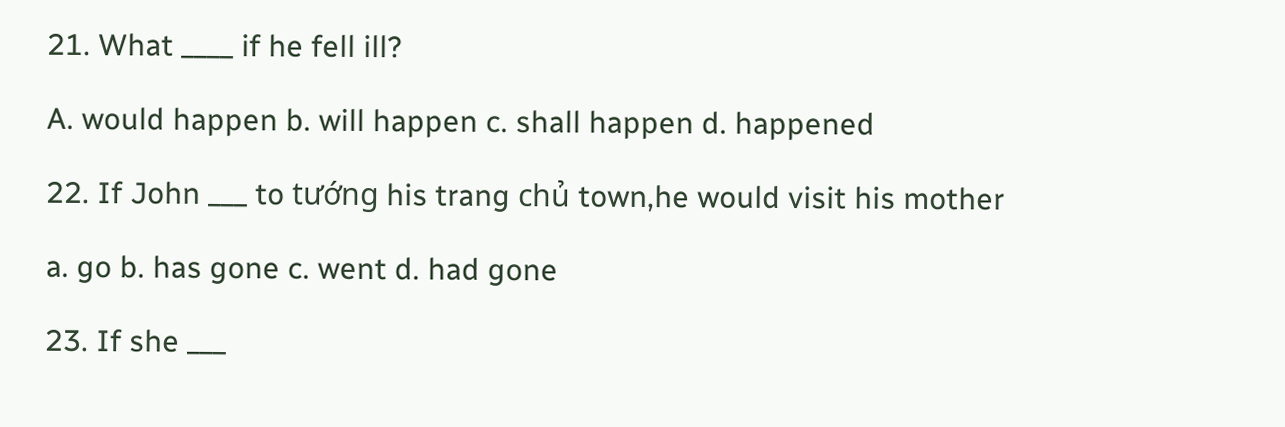21. What ____ if he fell ill?

A. would happen b. will happen c. shall happen d. happened

22. If John ___ to tướng his trang chủ town,he would visit his mother

a. go b. has gone c. went d. had gone

23. If she ___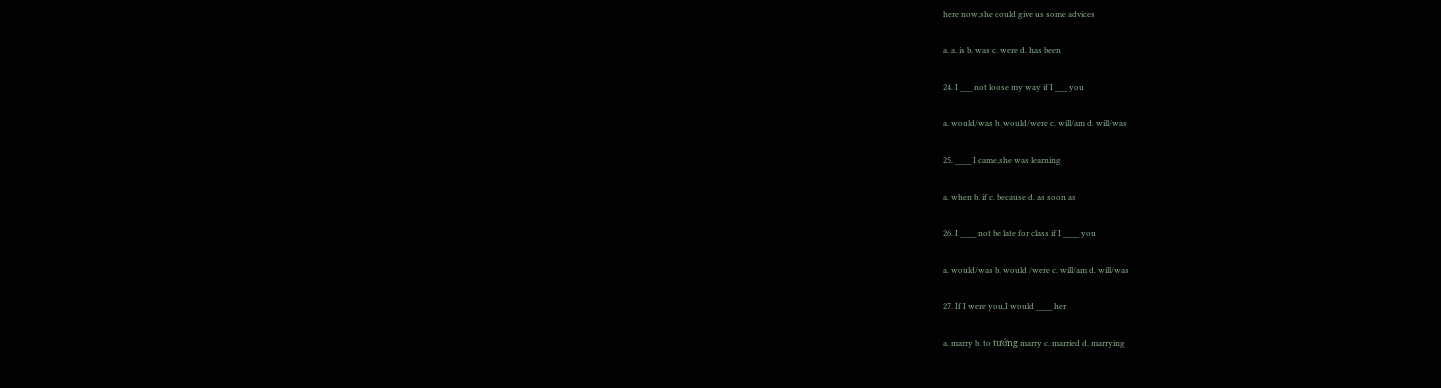here now,she could give us some advices

a. a. is b. was c. were d. has been

24. I ___ not loose my way if I ___ you

a. would/was b. would/were c. will/am d. will/was

25. ____ I came,she was learning

a. when b. if c. because d. as soon as

26. I ____ not be late for class if I ____ you

a. would/was b. would /were c. will/am d. will/was

27. If I were you,I would ____ her

a. marry b. to tướng marry c. married d. marrying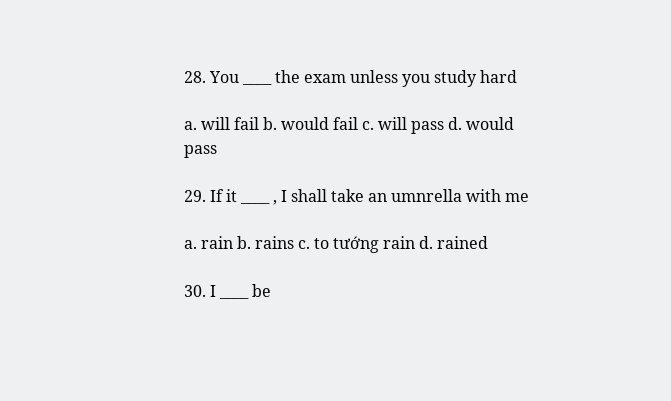28. You ____ the exam unless you study hard

a. will fail b. would fail c. will pass d. would pass

29. If it ____ , I shall take an umnrella with me

a. rain b. rains c. to tướng rain d. rained

30. I ____ be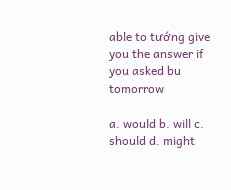able to tướng give you the answer if you asked bu tomorrow

a. would b. will c. should d. might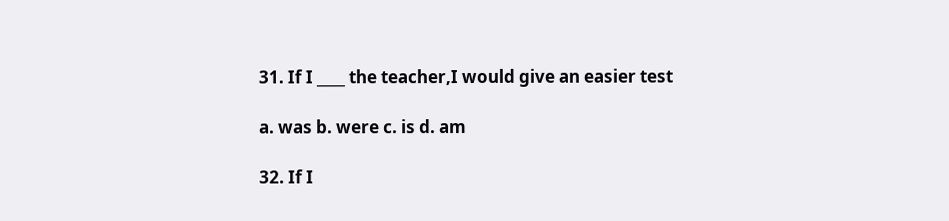31. If I ____ the teacher,I would give an easier test

a. was b. were c. is d. am

32. If I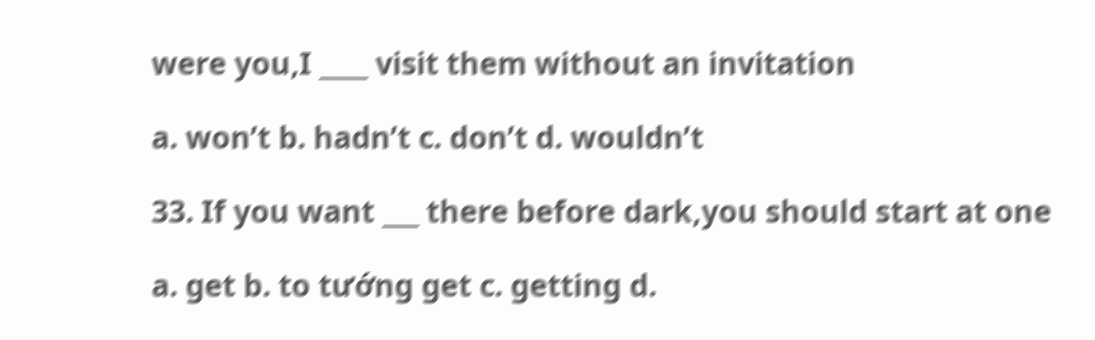were you,I ____ visit them without an invitation

a. won’t b. hadn’t c. don’t d. wouldn’t

33. If you want ___ there before dark,you should start at one

a. get b. to tướng get c. getting d.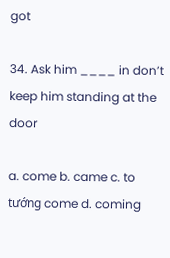got

34. Ask him ____ in don’t keep him standing at the door

a. come b. came c. to tướng come d. coming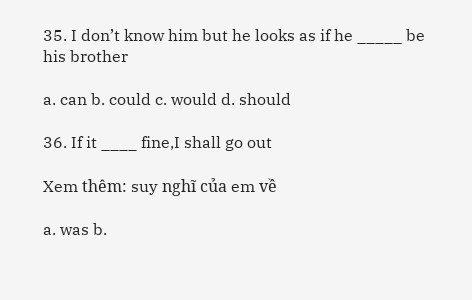35. I don’t know him but he looks as if he _____ be his brother

a. can b. could c. would d. should

36. If it ____ fine,I shall go out

Xem thêm: suy nghĩ của em về

a. was b.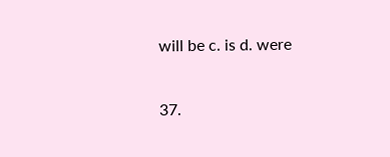will be c. is d. were

37.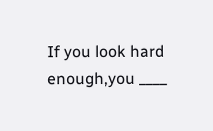If you look hard enough,you ____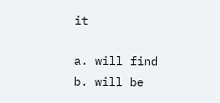it

a. will find b. will be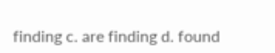finding c. are finding d. found